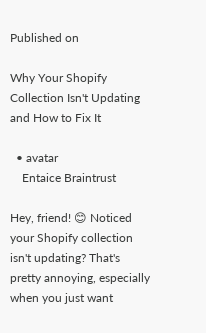Published on

Why Your Shopify Collection Isn't Updating and How to Fix It

  • avatar
    Entaice Braintrust

Hey, friend! 😊 Noticed your Shopify collection isn't updating? That's pretty annoying, especially when you just want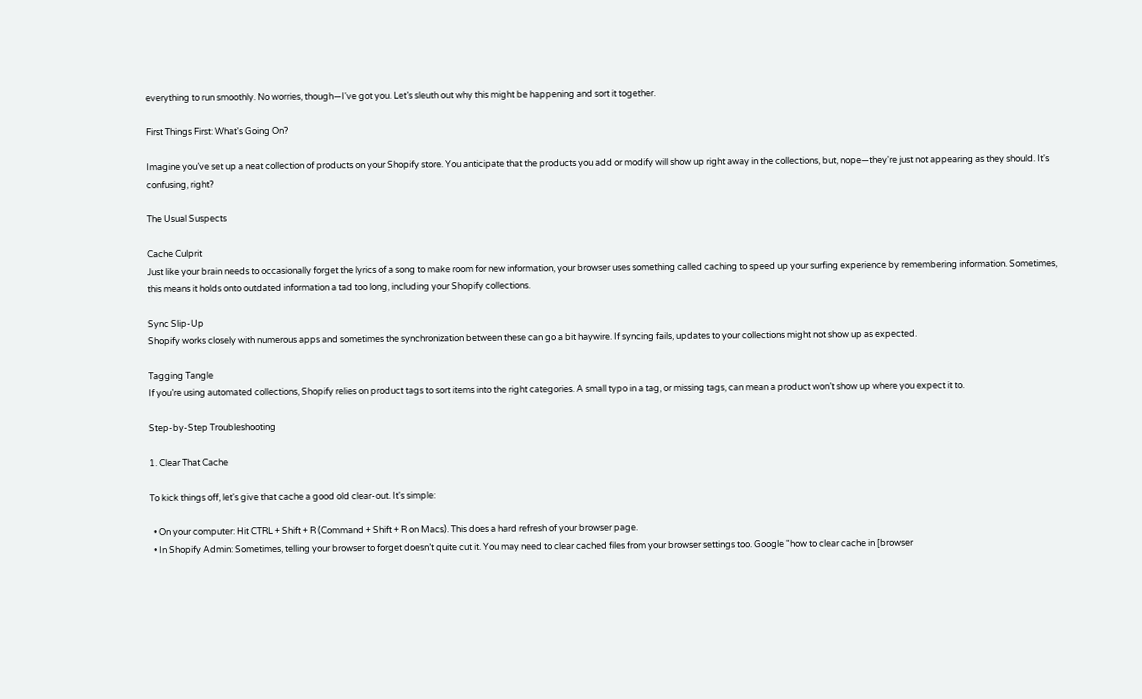everything to run smoothly. No worries, though—I've got you. Let’s sleuth out why this might be happening and sort it together.

First Things First: What's Going On?

Imagine you’ve set up a neat collection of products on your Shopify store. You anticipate that the products you add or modify will show up right away in the collections, but, nope—they're just not appearing as they should. It's confusing, right?

The Usual Suspects

Cache Culprit
Just like your brain needs to occasionally forget the lyrics of a song to make room for new information, your browser uses something called caching to speed up your surfing experience by remembering information. Sometimes, this means it holds onto outdated information a tad too long, including your Shopify collections.

Sync Slip-Up
Shopify works closely with numerous apps and sometimes the synchronization between these can go a bit haywire. If syncing fails, updates to your collections might not show up as expected.

Tagging Tangle
If you’re using automated collections, Shopify relies on product tags to sort items into the right categories. A small typo in a tag, or missing tags, can mean a product won’t show up where you expect it to.

Step-by-Step Troubleshooting

1. Clear That Cache

To kick things off, let's give that cache a good old clear-out. It's simple:

  • On your computer: Hit CTRL + Shift + R (Command + Shift + R on Macs). This does a hard refresh of your browser page.
  • In Shopify Admin: Sometimes, telling your browser to forget doesn’t quite cut it. You may need to clear cached files from your browser settings too. Google "how to clear cache in [browser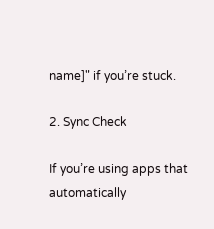name]" if you’re stuck.

2. Sync Check

If you’re using apps that automatically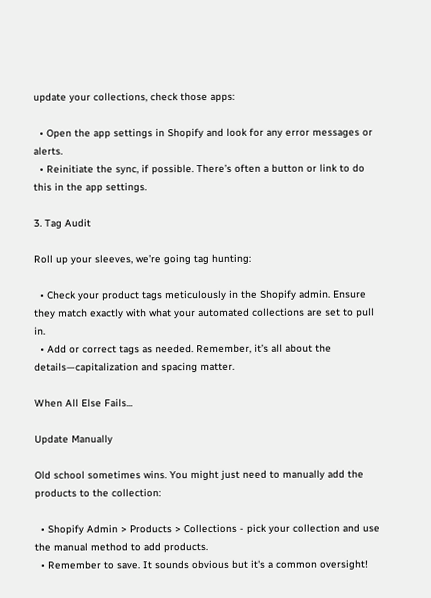update your collections, check those apps:

  • Open the app settings in Shopify and look for any error messages or alerts.
  • Reinitiate the sync, if possible. There’s often a button or link to do this in the app settings.

3. Tag Audit

Roll up your sleeves, we’re going tag hunting:

  • Check your product tags meticulously in the Shopify admin. Ensure they match exactly with what your automated collections are set to pull in.
  • Add or correct tags as needed. Remember, it’s all about the details—capitalization and spacing matter.

When All Else Fails...

Update Manually

Old school sometimes wins. You might just need to manually add the products to the collection:

  • Shopify Admin > Products > Collections - pick your collection and use the manual method to add products.
  • Remember to save. It sounds obvious but it's a common oversight!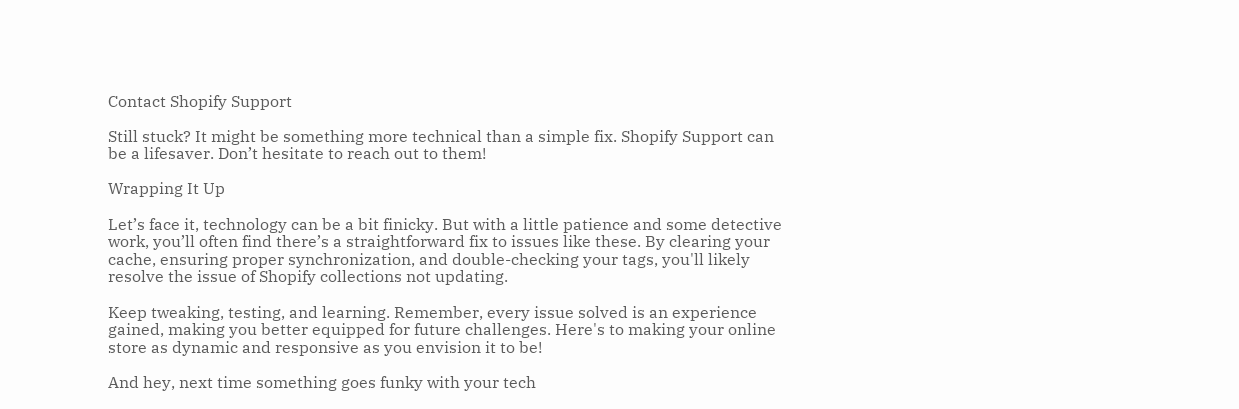Contact Shopify Support

Still stuck? It might be something more technical than a simple fix. Shopify Support can be a lifesaver. Don’t hesitate to reach out to them!

Wrapping It Up

Let’s face it, technology can be a bit finicky. But with a little patience and some detective work, you’ll often find there’s a straightforward fix to issues like these. By clearing your cache, ensuring proper synchronization, and double-checking your tags, you'll likely resolve the issue of Shopify collections not updating.

Keep tweaking, testing, and learning. Remember, every issue solved is an experience gained, making you better equipped for future challenges. Here's to making your online store as dynamic and responsive as you envision it to be!

And hey, next time something goes funky with your tech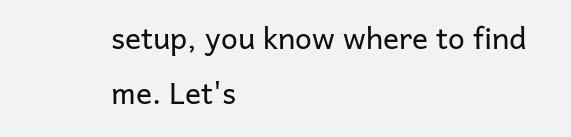setup, you know where to find me. Let's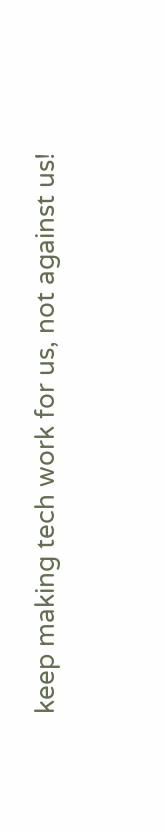keep making tech work for us, not against us!